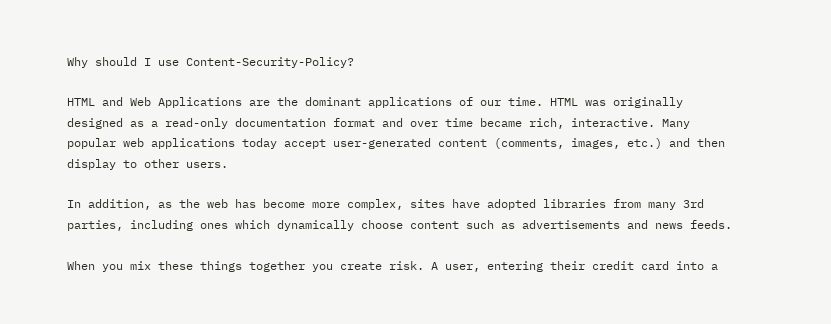Why should I use Content-Security-Policy?

HTML and Web Applications are the dominant applications of our time. HTML was originally designed as a read-only documentation format and over time became rich, interactive. Many popular web applications today accept user-generated content (comments, images, etc.) and then display to other users.

In addition, as the web has become more complex, sites have adopted libraries from many 3rd parties, including ones which dynamically choose content such as advertisements and news feeds.

When you mix these things together you create risk. A user, entering their credit card into a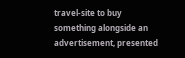travel-site to buy something alongside an advertisement, presented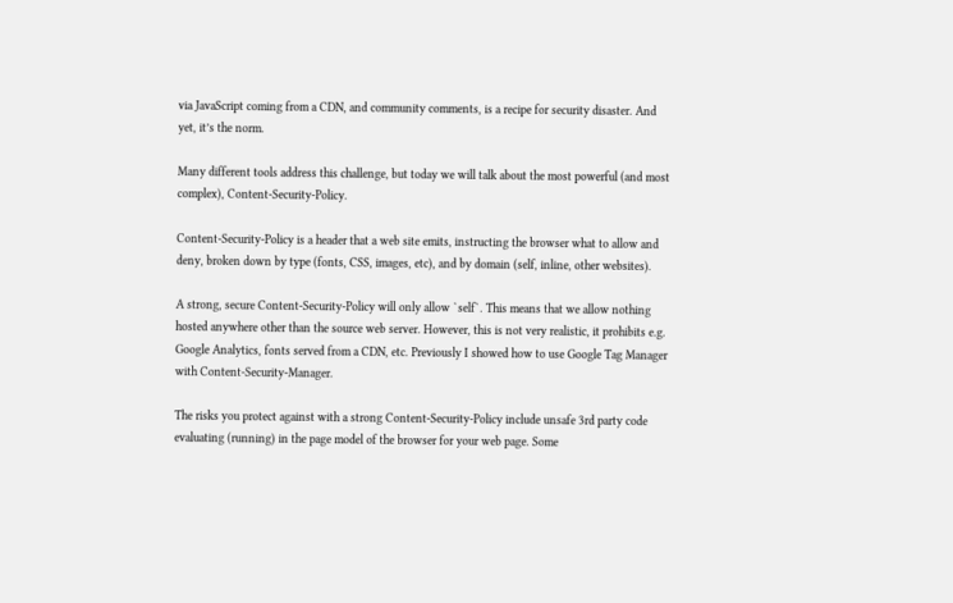via JavaScript coming from a CDN, and community comments, is a recipe for security disaster. And yet, it’s the norm.

Many different tools address this challenge, but today we will talk about the most powerful (and most complex), Content-Security-Policy.

Content-Security-Policy is a header that a web site emits, instructing the browser what to allow and deny, broken down by type (fonts, CSS, images, etc), and by domain (self, inline, other websites).

A strong, secure Content-Security-Policy will only allow `self`. This means that we allow nothing hosted anywhere other than the source web server. However, this is not very realistic, it prohibits e.g. Google Analytics, fonts served from a CDN, etc. Previously I showed how to use Google Tag Manager with Content-Security-Manager.

The risks you protect against with a strong Content-Security-Policy include unsafe 3rd party code evaluating (running) in the page model of the browser for your web page. Some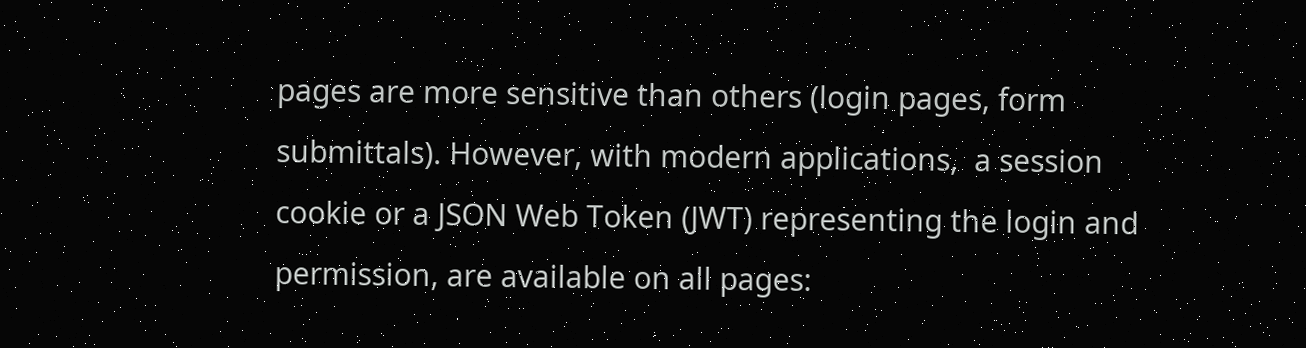pages are more sensitive than others (login pages, form submittals). However, with modern applications,  a session cookie or a JSON Web Token (JWT) representing the login and permission, are available on all pages: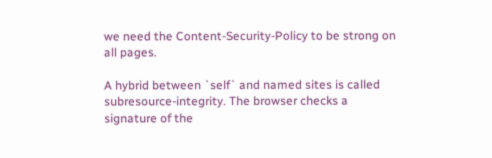we need the Content-Security-Policy to be strong on all pages.

A hybrid between `self` and named sites is called subresource-integrity. The browser checks a signature of the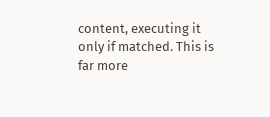content, executing it only if matched. This is far more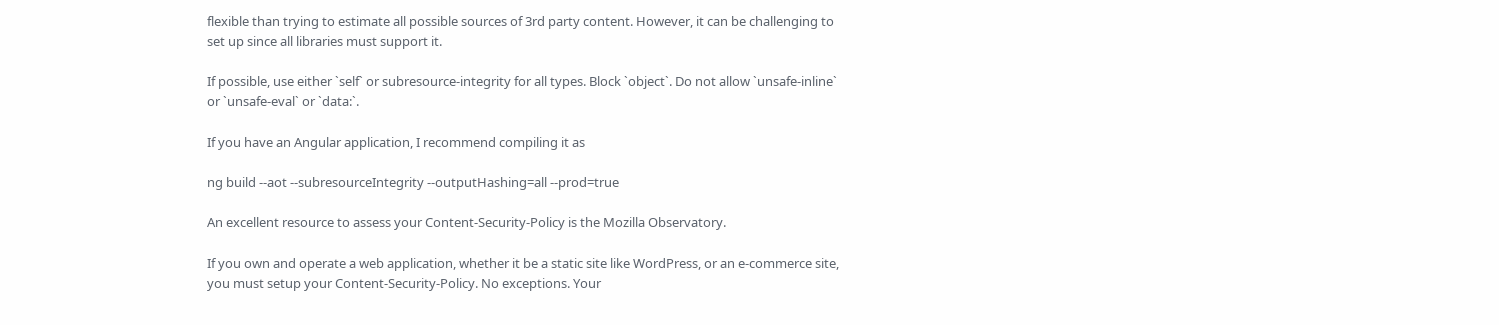flexible than trying to estimate all possible sources of 3rd party content. However, it can be challenging to set up since all libraries must support it.

If possible, use either `self` or subresource-integrity for all types. Block `object`. Do not allow `unsafe-inline` or `unsafe-eval` or `data:`.

If you have an Angular application, I recommend compiling it as

ng build --aot --subresourceIntegrity --outputHashing=all --prod=true

An excellent resource to assess your Content-Security-Policy is the Mozilla Observatory.

If you own and operate a web application, whether it be a static site like WordPress, or an e-commerce site, you must setup your Content-Security-Policy. No exceptions. Your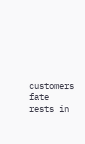customers fate rests in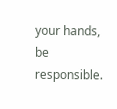your hands, be responsible.